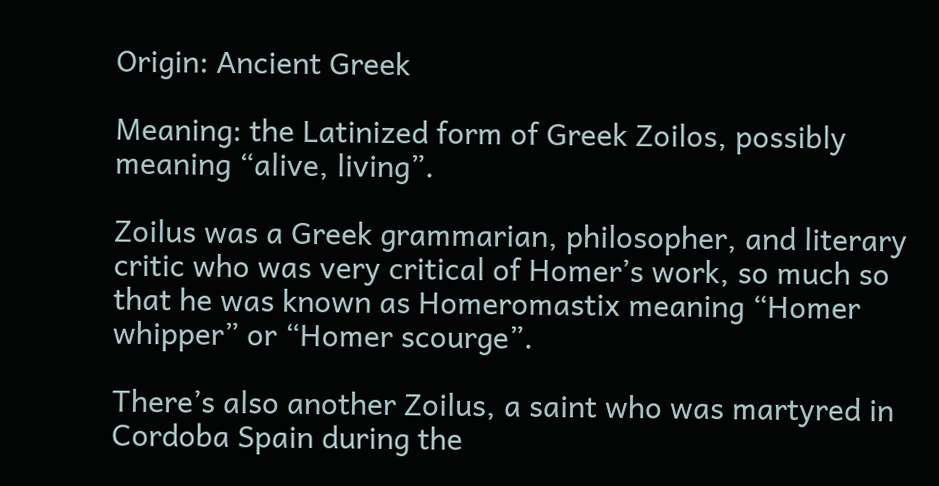Origin: Ancient Greek

Meaning: the Latinized form of Greek Zoilos, possibly meaning “alive, living”.

Zoilus was a Greek grammarian, philosopher, and literary critic who was very critical of Homer’s work, so much so that he was known as Homeromastix meaning “Homer whipper” or “Homer scourge”.

There’s also another Zoilus, a saint who was martyred in Cordoba Spain during the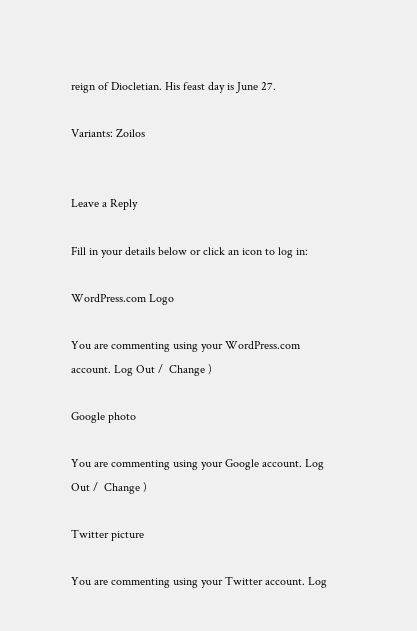reign of Diocletian. His feast day is June 27.

Variants: Zoilos


Leave a Reply

Fill in your details below or click an icon to log in:

WordPress.com Logo

You are commenting using your WordPress.com account. Log Out /  Change )

Google photo

You are commenting using your Google account. Log Out /  Change )

Twitter picture

You are commenting using your Twitter account. Log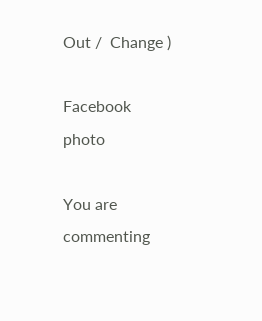Out /  Change )

Facebook photo

You are commenting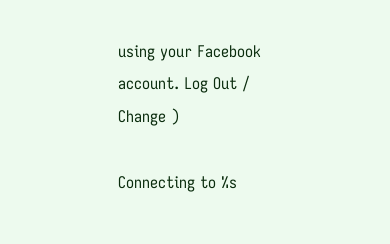using your Facebook account. Log Out /  Change )

Connecting to %s